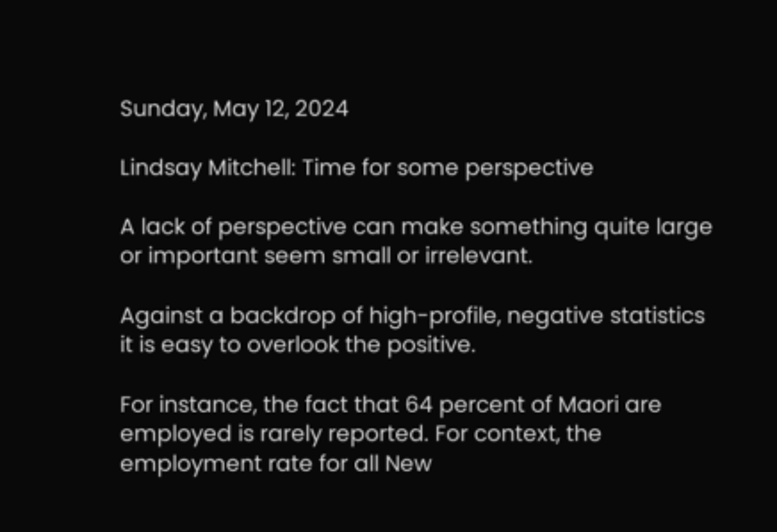Sunday, May 12, 2024

Lindsay Mitchell: Time for some perspective

A lack of perspective can make something quite large or important seem small or irrelevant.

Against a backdrop of high-profile, negative statistics it is easy to overlook the positive.

For instance, the fact that 64 percent of Maori are employed is rarely reported. For context, the employment rate for all New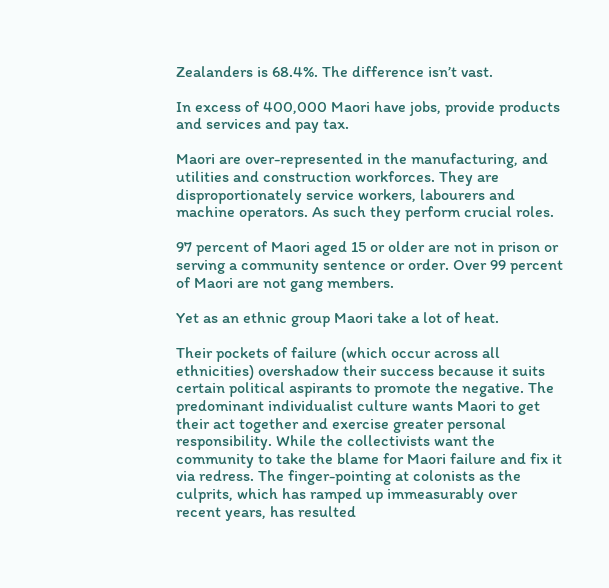Zealanders is 68.4%. The difference isn’t vast.

In excess of 400,000 Maori have jobs, provide products and services and pay tax.

Maori are over-represented in the manufacturing, and utilities and construction workforces. They are disproportionately service workers, labourers and machine operators. As such they perform crucial roles.

97 percent of Maori aged 15 or older are not in prison or serving a community sentence or order. Over 99 percent of Maori are not gang members.

Yet as an ethnic group Maori take a lot of heat.

Their pockets of failure (which occur across all ethnicities) overshadow their success because it suits certain political aspirants to promote the negative. The predominant individualist culture wants Maori to get their act together and exercise greater personal responsibility. While the collectivists want the community to take the blame for Maori failure and fix it via redress. The finger-pointing at colonists as the culprits, which has ramped up immeasurably over recent years, has resulted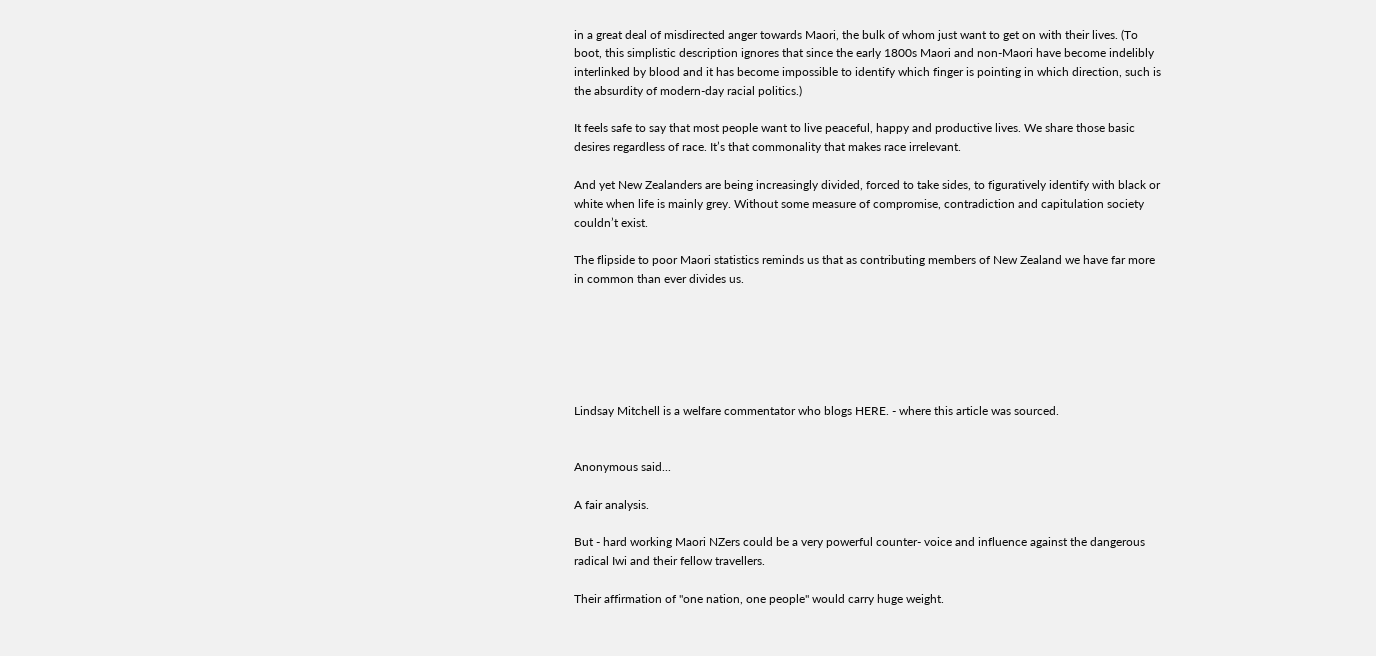in a great deal of misdirected anger towards Maori, the bulk of whom just want to get on with their lives. (To boot, this simplistic description ignores that since the early 1800s Maori and non-Maori have become indelibly interlinked by blood and it has become impossible to identify which finger is pointing in which direction, such is the absurdity of modern-day racial politics.)

It feels safe to say that most people want to live peaceful, happy and productive lives. We share those basic desires regardless of race. It’s that commonality that makes race irrelevant.

And yet New Zealanders are being increasingly divided, forced to take sides, to figuratively identify with black or white when life is mainly grey. Without some measure of compromise, contradiction and capitulation society couldn’t exist.

The flipside to poor Maori statistics reminds us that as contributing members of New Zealand we have far more in common than ever divides us.






Lindsay Mitchell is a welfare commentator who blogs HERE. - where this article was sourced.


Anonymous said...

A fair analysis.

But - hard working Maori NZers could be a very powerful counter- voice and influence against the dangerous radical Iwi and their fellow travellers.

Their affirmation of "one nation, one people" would carry huge weight.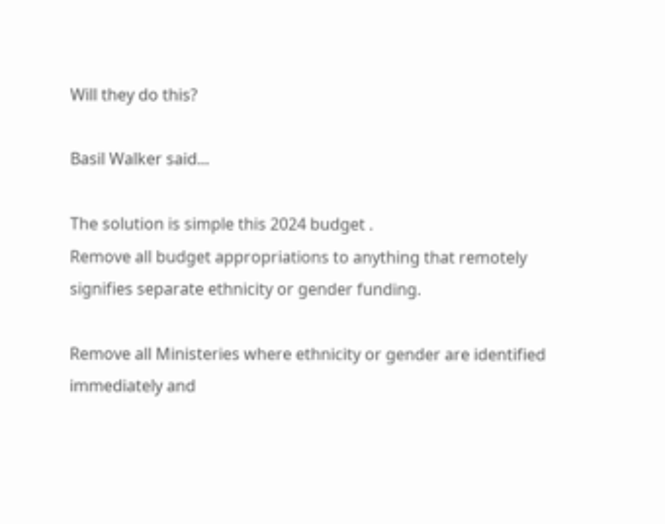Will they do this?

Basil Walker said...

The solution is simple this 2024 budget .
Remove all budget appropriations to anything that remotely signifies separate ethnicity or gender funding.

Remove all Ministeries where ethnicity or gender are identified immediately and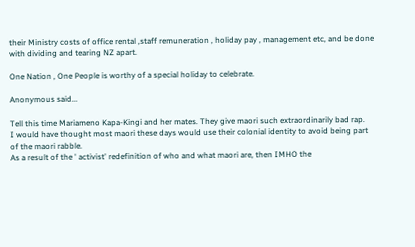their Ministry costs of office rental ,staff remuneration , holiday pay , management etc, and be done with dividing and tearing NZ apart.

One Nation , One People is worthy of a special holiday to celebrate.

Anonymous said...

Tell this time Mariameno Kapa-Kingi and her mates. They give maori such extraordinarily bad rap.
I would have thought most maori these days would use their colonial identity to avoid being part of the maori rabble.
As a result of the ' activist' redefinition of who and what maori are, then IMHO the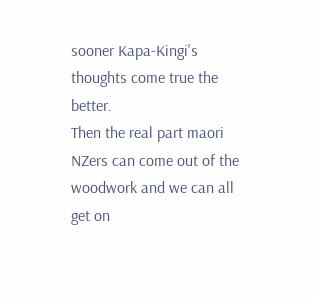sooner Kapa-Kingi's thoughts come true the better.
Then the real part maori NZers can come out of the woodwork and we can all get on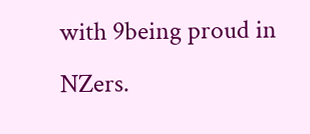with 9being proud in NZers.